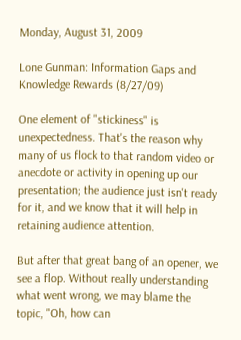Monday, August 31, 2009

Lone Gunman: Information Gaps and Knowledge Rewards (8/27/09)

One element of "stickiness" is unexpectedness. That's the reason why many of us flock to that random video or anecdote or activity in opening up our presentation; the audience just isn't ready for it, and we know that it will help in retaining audience attention.

But after that great bang of an opener, we see a flop. Without really understanding what went wrong, we may blame the topic, "Oh, how can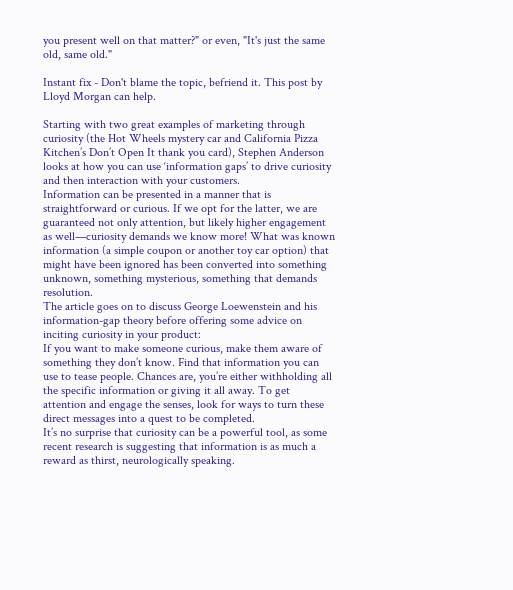you present well on that matter?" or even, "It's just the same old, same old."

Instant fix - Don't blame the topic, befriend it. This post by Lloyd Morgan can help.

Starting with two great examples of marketing through curiosity (the Hot Wheels mystery car and California Pizza Kitchen’s Don’t Open It thank you card), Stephen Anderson looks at how you can use ‘information gaps’ to drive curiosity and then interaction with your customers.
Information can be presented in a manner that is straightforward or curious. If we opt for the latter, we are guaranteed not only attention, but likely higher engagement as well—curiosity demands we know more! What was known information (a simple coupon or another toy car option) that might have been ignored has been converted into something unknown, something mysterious, something that demands resolution.
The article goes on to discuss George Loewenstein and his information-gap theory before offering some advice on inciting curiosity in your product:
If you want to make someone curious, make them aware of something they don’t know. Find that information you can use to tease people. Chances are, you’re either withholding all the specific information or giving it all away. To get attention and engage the senses, look for ways to turn these direct messages into a quest to be completed.
It’s no surprise that curiosity can be a powerful tool, as some recent research is suggesting that information is as much a reward as thirst, neurologically speaking.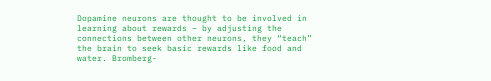Dopamine neurons are thought to be involved in learning about rewards – by adjusting the connections between other neurons, they “teach” the brain to seek basic rewards like food and water. Bromberg-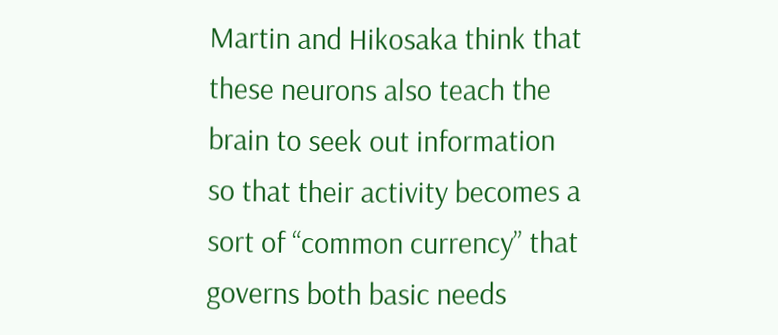Martin and Hikosaka think that these neurons also teach the brain to seek out information so that their activity becomes a sort of “common currency” that governs both basic needs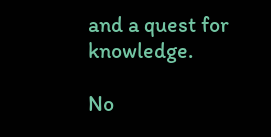and a quest for knowledge.

No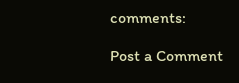comments:

Post a Comment